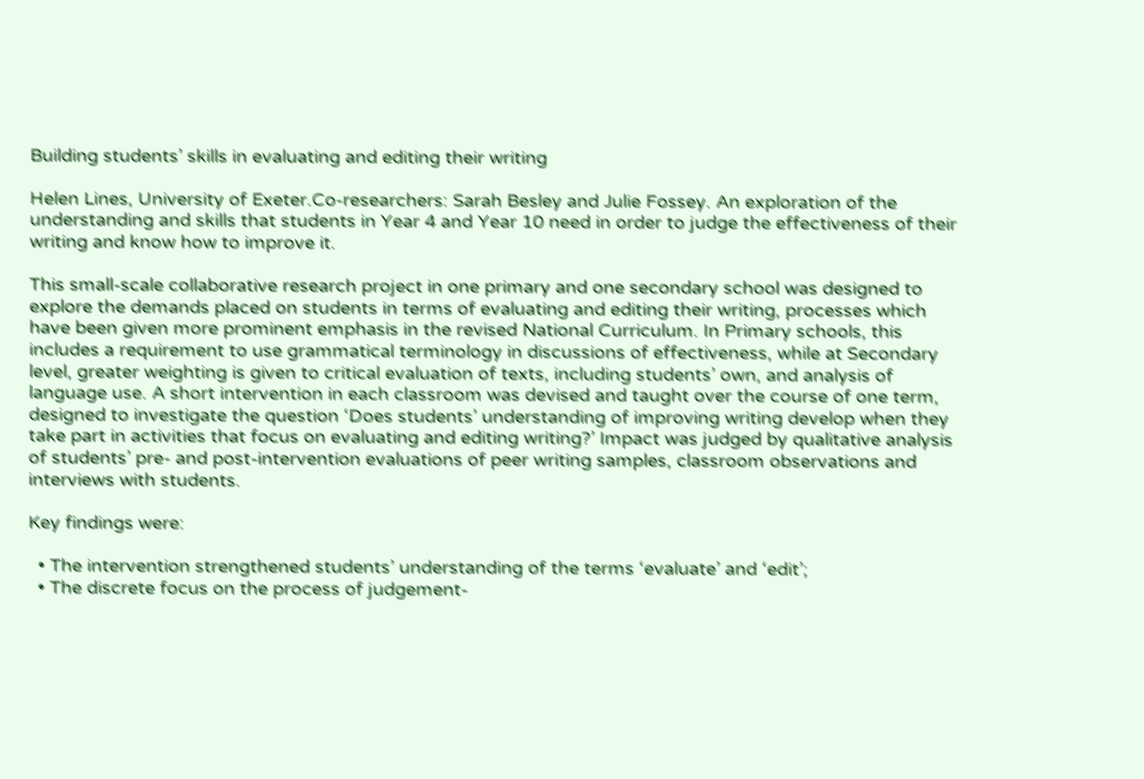Building students’ skills in evaluating and editing their writing

Helen Lines, University of Exeter.Co-researchers: Sarah Besley and Julie Fossey. An exploration of the understanding and skills that students in Year 4 and Year 10 need in order to judge the effectiveness of their writing and know how to improve it.

This small-scale collaborative research project in one primary and one secondary school was designed to explore the demands placed on students in terms of evaluating and editing their writing, processes which have been given more prominent emphasis in the revised National Curriculum. In Primary schools, this includes a requirement to use grammatical terminology in discussions of effectiveness, while at Secondary level, greater weighting is given to critical evaluation of texts, including students’ own, and analysis of language use. A short intervention in each classroom was devised and taught over the course of one term, designed to investigate the question ‘Does students’ understanding of improving writing develop when they take part in activities that focus on evaluating and editing writing?’ Impact was judged by qualitative analysis of students’ pre- and post-intervention evaluations of peer writing samples, classroom observations and interviews with students.

Key findings were:

  • The intervention strengthened students’ understanding of the terms ‘evaluate’ and ‘edit’;
  • The discrete focus on the process of judgement-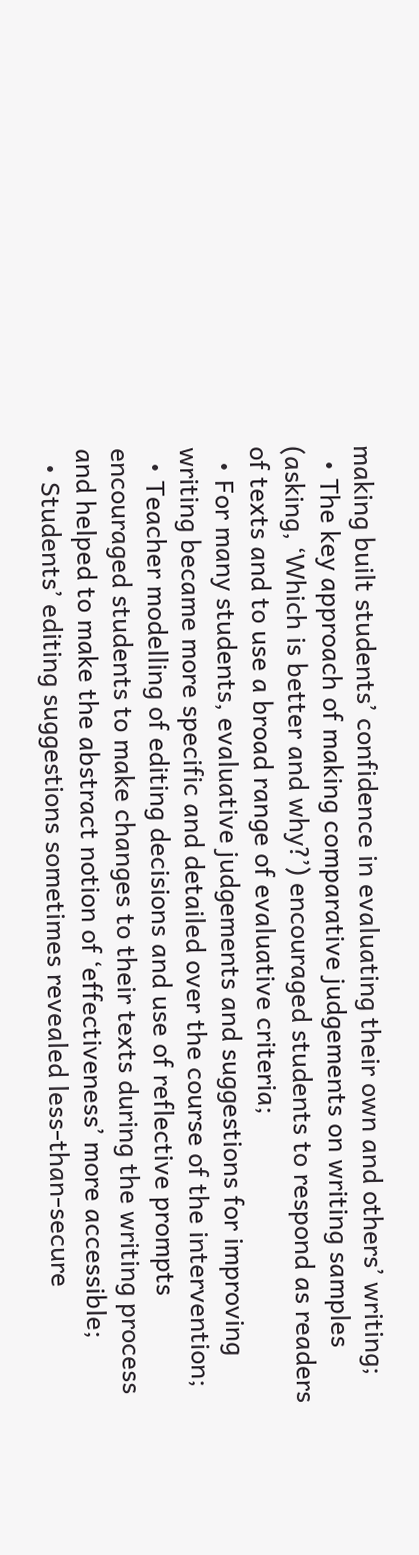making built students’ confidence in evaluating their own and others’ writing;
  • The key approach of making comparative judgements on writing samples (asking, ‘Which is better and why?’) encouraged students to respond as readers of texts and to use a broad range of evaluative criteria;
  • For many students, evaluative judgements and suggestions for improving writing became more specific and detailed over the course of the intervention;
  • Teacher modelling of editing decisions and use of reflective prompts encouraged students to make changes to their texts during the writing process and helped to make the abstract notion of ‘effectiveness’ more accessible;
  • Students’ editing suggestions sometimes revealed less-than-secure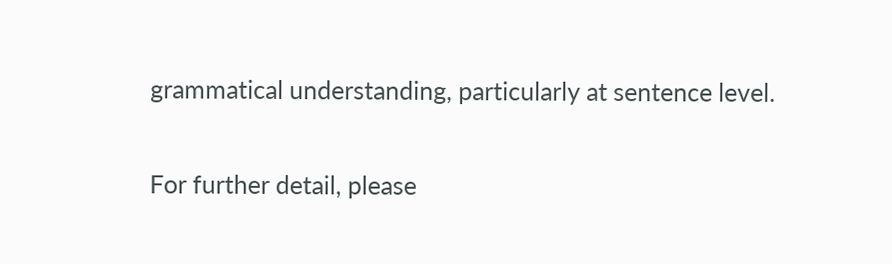grammatical understanding, particularly at sentence level.

For further detail, please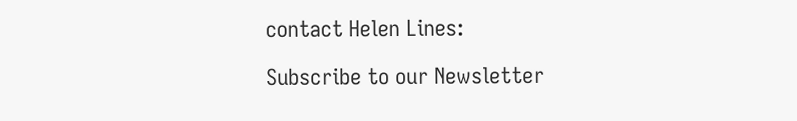contact Helen Lines:

Subscribe to our Newsletter